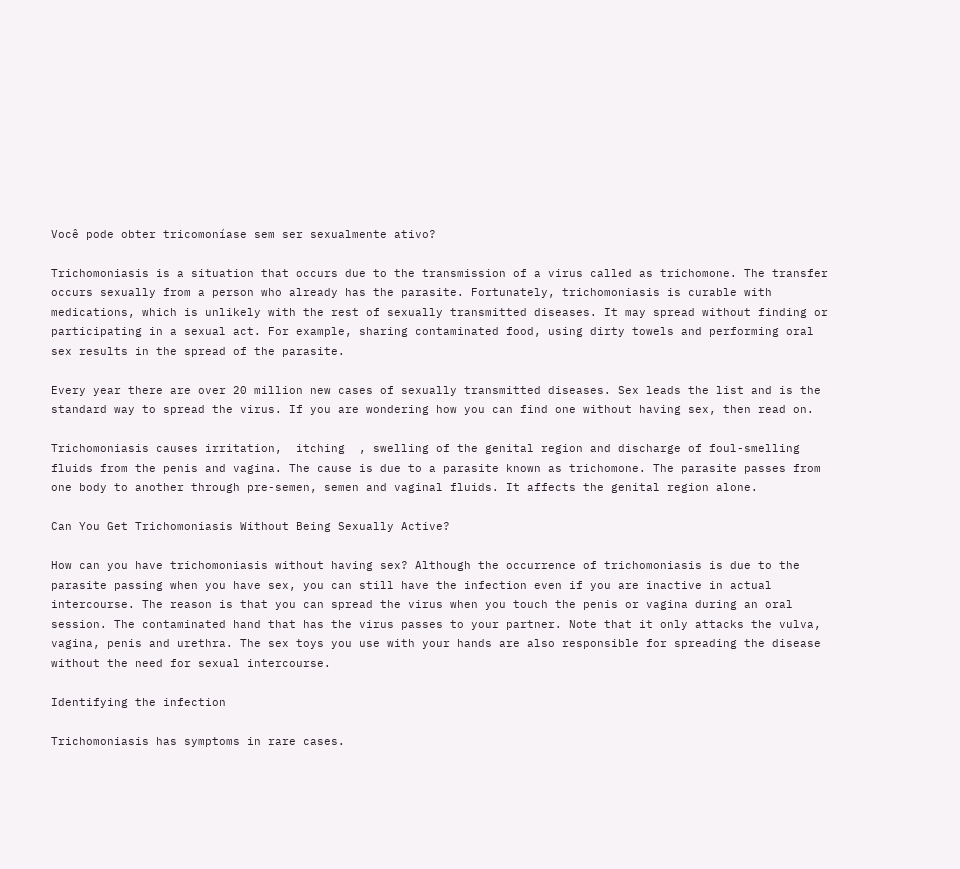Você pode obter tricomoníase sem ser sexualmente ativo?

Trichomoniasis is a situation that occurs due to the transmission of a virus called as trichomone. The transfer occurs sexually from a person who already has the parasite. Fortunately, trichomoniasis is curable with medications, which is unlikely with the rest of sexually transmitted diseases. It may spread without finding or participating in a sexual act. For example, sharing contaminated food, using dirty towels and performing oral sex results in the spread of the parasite.

Every year there are over 20 million new cases of sexually transmitted diseases. Sex leads the list and is the standard way to spread the virus. If you are wondering how you can find one without having sex, then read on.

Trichomoniasis causes irritation,  itching  , swelling of the genital region and discharge of foul-smelling fluids from the penis and vagina. The cause is due to a parasite known as trichomone. The parasite passes from one body to another through pre-semen, semen and vaginal fluids. It affects the genital region alone.

Can You Get Trichomoniasis Without Being Sexually Active?

How can you have trichomoniasis without having sex? Although the occurrence of trichomoniasis is due to the parasite passing when you have sex, you can still have the infection even if you are inactive in actual intercourse. The reason is that you can spread the virus when you touch the penis or vagina during an oral session. The contaminated hand that has the virus passes to your partner. Note that it only attacks the vulva, vagina, penis and urethra. The sex toys you use with your hands are also responsible for spreading the disease without the need for sexual intercourse.

Identifying the infection

Trichomoniasis has symptoms in rare cases.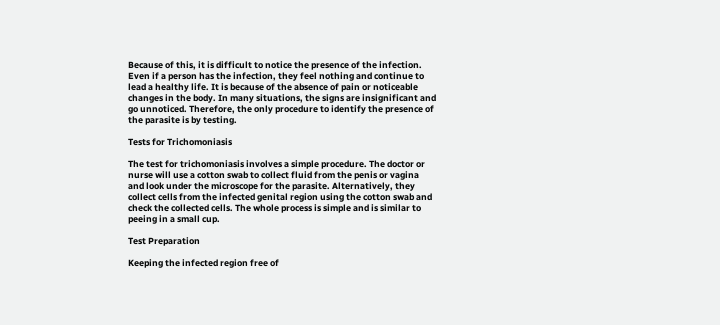Because of this, it is difficult to notice the presence of the infection. Even if a person has the infection, they feel nothing and continue to lead a healthy life. It is because of the absence of pain or noticeable changes in the body. In many situations, the signs are insignificant and go unnoticed. Therefore, the only procedure to identify the presence of the parasite is by testing.

Tests for Trichomoniasis

The test for trichomoniasis involves a simple procedure. The doctor or nurse will use a cotton swab to collect fluid from the penis or vagina and look under the microscope for the parasite. Alternatively, they collect cells from the infected genital region using the cotton swab and check the collected cells. The whole process is simple and is similar to peeing in a small cup.

Test Preparation

Keeping the infected region free of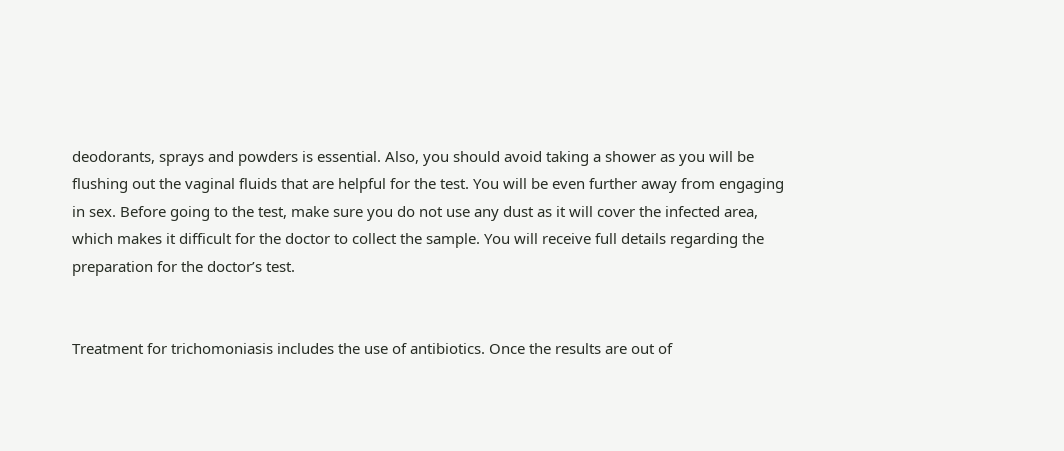deodorants, sprays and powders is essential. Also, you should avoid taking a shower as you will be flushing out the vaginal fluids that are helpful for the test. You will be even further away from engaging in sex. Before going to the test, make sure you do not use any dust as it will cover the infected area, which makes it difficult for the doctor to collect the sample. You will receive full details regarding the preparation for the doctor’s test.


Treatment for trichomoniasis includes the use of antibiotics. Once the results are out of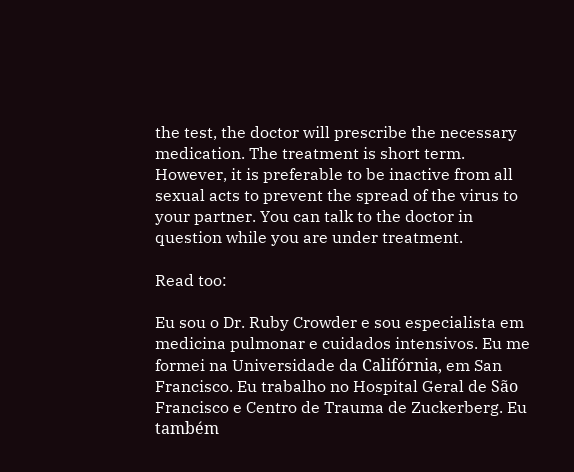the test, the doctor will prescribe the necessary medication. The treatment is short term. However, it is preferable to be inactive from all sexual acts to prevent the spread of the virus to your partner. You can talk to the doctor in question while you are under treatment.

Read too:

Eu sou o Dr. Ruby Crowder e sou especialista em medicina pulmonar e cuidados intensivos. Eu me formei na Universidade da Califórnia, em San Francisco. Eu trabalho no Hospital Geral de São Francisco e Centro de Trauma de Zuckerberg. Eu também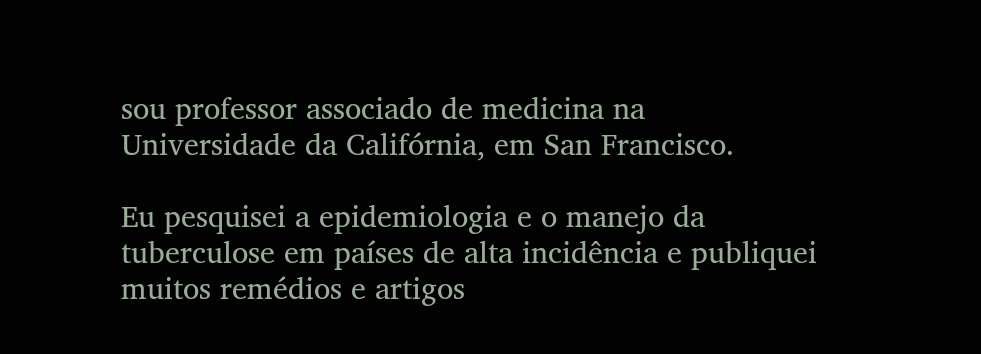sou professor associado de medicina na Universidade da Califórnia, em San Francisco.

Eu pesquisei a epidemiologia e o manejo da tuberculose em países de alta incidência e publiquei muitos remédios e artigos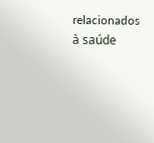relacionados à saúde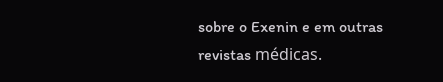sobre o Exenin e em outras revistas médicas.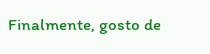Finalmente, gosto de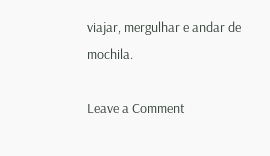viajar, mergulhar e andar de mochila.

Leave a Comment